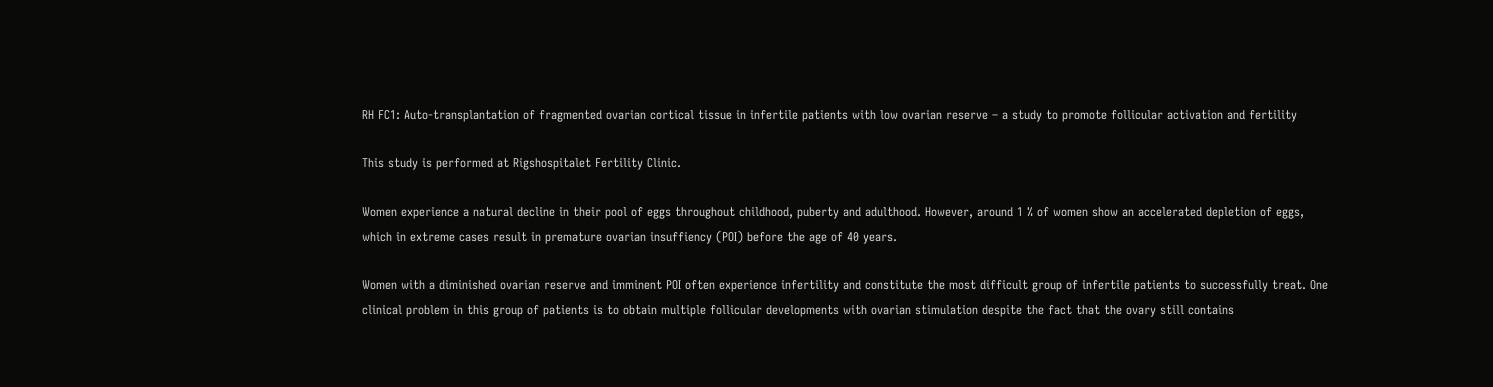RH FC1: Auto-transplantation of fragmented ovarian cortical tissue in infertile patients with low ovarian reserve – a study to promote follicular activation and fertility

This study is performed at Rigshospitalet Fertility Clinic.

Women experience a natural decline in their pool of eggs throughout childhood, puberty and adulthood. However, around 1 % of women show an accelerated depletion of eggs, which in extreme cases result in premature ovarian insuffiency (POI) before the age of 40 years.

Women with a diminished ovarian reserve and imminent POI often experience infertility and constitute the most difficult group of infertile patients to successfully treat. One clinical problem in this group of patients is to obtain multiple follicular developments with ovarian stimulation despite the fact that the ovary still contains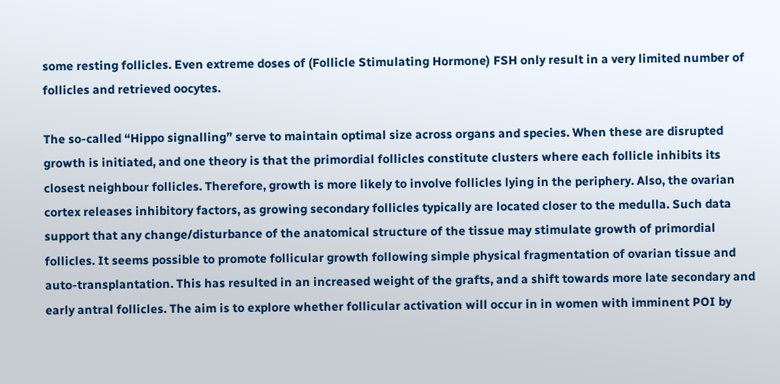some resting follicles. Even extreme doses of (Follicle Stimulating Hormone) FSH only result in a very limited number of follicles and retrieved oocytes.

The so-called “Hippo signalling” serve to maintain optimal size across organs and species. When these are disrupted growth is initiated, and one theory is that the primordial follicles constitute clusters where each follicle inhibits its closest neighbour follicles. Therefore, growth is more likely to involve follicles lying in the periphery. Also, the ovarian cortex releases inhibitory factors, as growing secondary follicles typically are located closer to the medulla. Such data support that any change/disturbance of the anatomical structure of the tissue may stimulate growth of primordial follicles. It seems possible to promote follicular growth following simple physical fragmentation of ovarian tissue and auto-transplantation. This has resulted in an increased weight of the grafts, and a shift towards more late secondary and early antral follicles. The aim is to explore whether follicular activation will occur in in women with imminent POI by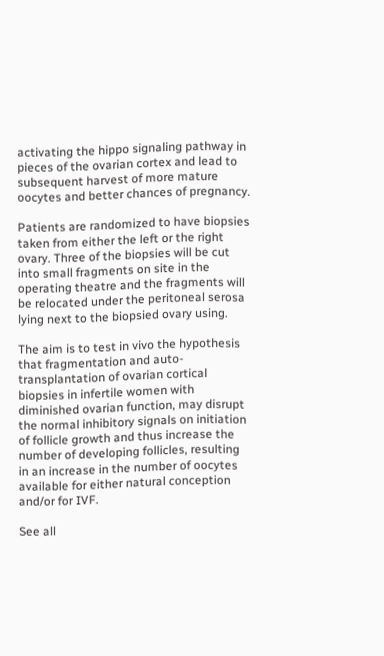activating the hippo signaling pathway in pieces of the ovarian cortex and lead to subsequent harvest of more mature oocytes and better chances of pregnancy.

Patients are randomized to have biopsies taken from either the left or the right ovary. Three of the biopsies will be cut into small fragments on site in the operating theatre and the fragments will be relocated under the peritoneal serosa lying next to the biopsied ovary using.

The aim is to test in vivo the hypothesis that fragmentation and auto-transplantation of ovarian cortical biopsies in infertile women with diminished ovarian function, may disrupt the normal inhibitory signals on initiation of follicle growth and thus increase the number of developing follicles, resulting in an increase in the number of oocytes available for either natural conception and/or for IVF.

See all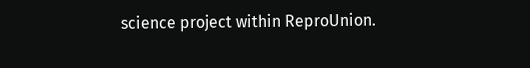science project within ReproUnion.